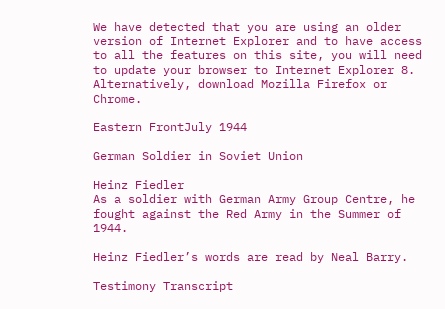We have detected that you are using an older version of Internet Explorer and to have access to all the features on this site, you will need to update your browser to Internet Explorer 8. Alternatively, download Mozilla Firefox or Chrome.

Eastern FrontJuly 1944

German Soldier in Soviet Union

Heinz Fiedler
As a soldier with German Army Group Centre, he fought against the Red Army in the Summer of 1944.

Heinz Fiedler’s words are read by Neal Barry.

Testimony Transcript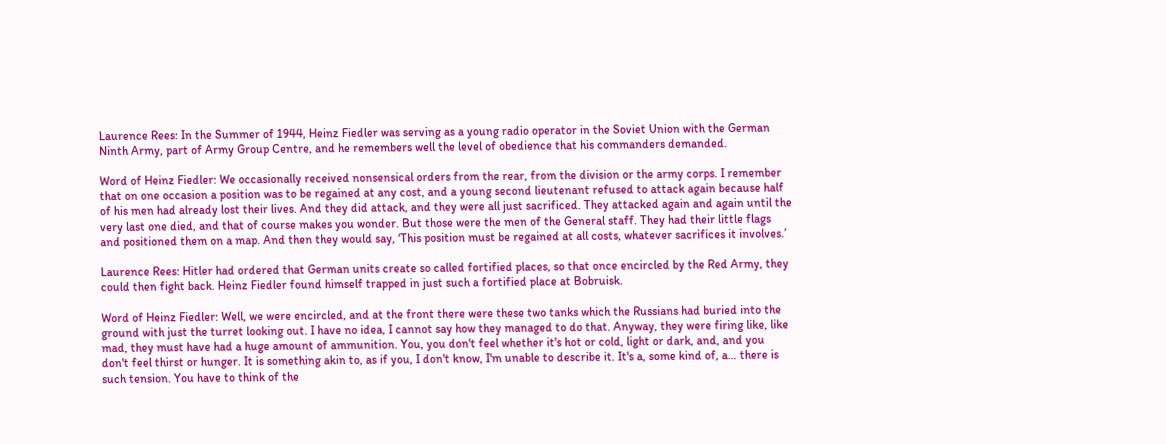Laurence Rees: In the Summer of 1944, Heinz Fiedler was serving as a young radio operator in the Soviet Union with the German Ninth Army, part of Army Group Centre, and he remembers well the level of obedience that his commanders demanded.

Word of Heinz Fiedler: We occasionally received nonsensical orders from the rear, from the division or the army corps. I remember that on one occasion a position was to be regained at any cost, and a young second lieutenant refused to attack again because half of his men had already lost their lives. And they did attack, and they were all just sacrificed. They attacked again and again until the very last one died, and that of course makes you wonder. But those were the men of the General staff. They had their little flags and positioned them on a map. And then they would say, ‘This position must be regained at all costs, whatever sacrifices it involves.’

Laurence Rees: Hitler had ordered that German units create so called fortified places, so that once encircled by the Red Army, they could then fight back. Heinz Fiedler found himself trapped in just such a fortified place at Bobruisk.

Word of Heinz Fiedler: Well, we were encircled, and at the front there were these two tanks which the Russians had buried into the ground with just the turret looking out. I have no idea, I cannot say how they managed to do that. Anyway, they were firing like, like mad, they must have had a huge amount of ammunition. You, you don't feel whether it's hot or cold, light or dark, and, and you don't feel thirst or hunger. It is something akin to, as if you, I don't know, I'm unable to describe it. It's a, some kind of, a… there is such tension. You have to think of the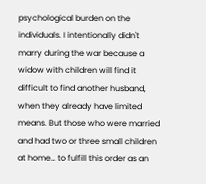psychological burden on the individuals. I intentionally didn't marry during the war because a widow with children will find it difficult to find another husband, when they already have limited means. But those who were married and had two or three small children at home… to fulfill this order as an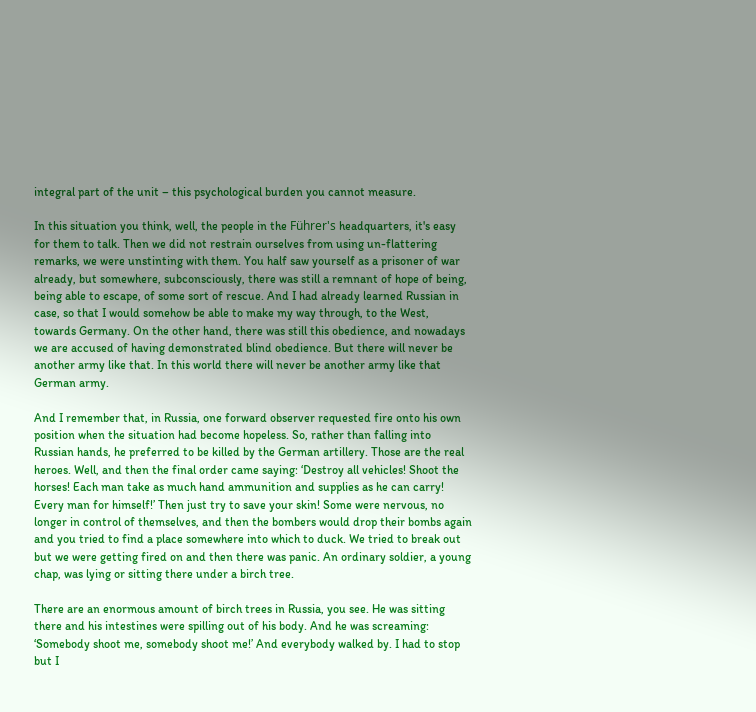integral part of the unit – this psychological burden you cannot measure.

In this situation you think, well, the people in the Führer's headquarters, it's easy for them to talk. Then we did not restrain ourselves from using un-flattering remarks, we were unstinting with them. You half saw yourself as a prisoner of war already, but somewhere, subconsciously, there was still a remnant of hope of being, being able to escape, of some sort of rescue. And I had already learned Russian in case, so that I would somehow be able to make my way through, to the West, towards Germany. On the other hand, there was still this obedience, and nowadays we are accused of having demonstrated blind obedience. But there will never be another army like that. In this world there will never be another army like that German army.

And I remember that, in Russia, one forward observer requested fire onto his own position when the situation had become hopeless. So, rather than falling into Russian hands, he preferred to be killed by the German artillery. Those are the real heroes. Well, and then the final order came saying: ‘Destroy all vehicles! Shoot the horses! Each man take as much hand ammunition and supplies as he can carry! Every man for himself!’ Then just try to save your skin! Some were nervous, no longer in control of themselves, and then the bombers would drop their bombs again and you tried to find a place somewhere into which to duck. We tried to break out but we were getting fired on and then there was panic. An ordinary soldier, a young chap, was lying or sitting there under a birch tree.

There are an enormous amount of birch trees in Russia, you see. He was sitting there and his intestines were spilling out of his body. And he was screaming: ‘Somebody shoot me, somebody shoot me!’ And everybody walked by. I had to stop but I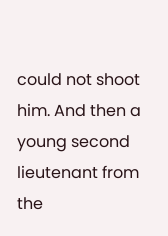could not shoot him. And then a young second lieutenant from the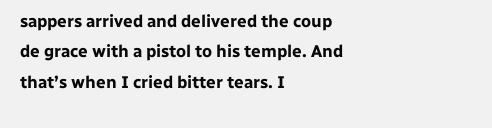sappers arrived and delivered the coup de grace with a pistol to his temple. And that’s when I cried bitter tears. I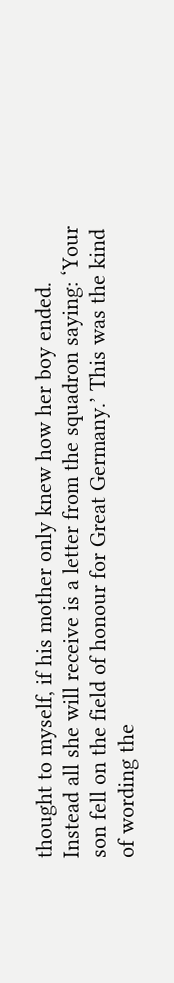thought to myself, if his mother only knew how her boy ended. Instead all she will receive is a letter from the squadron saying: ‘Your son fell on the field of honour for Great Germany.’ This was the kind of wording the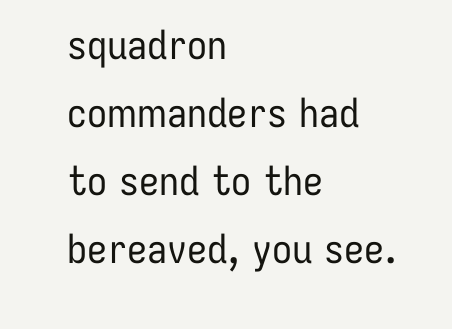squadron commanders had to send to the bereaved, you see.